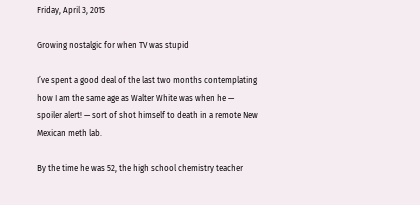Friday, April 3, 2015

Growing nostalgic for when TV was stupid

I’ve spent a good deal of the last two months contemplating how I am the same age as Walter White was when he — spoiler alert! — sort of shot himself to death in a remote New Mexican meth lab.

By the time he was 52, the high school chemistry teacher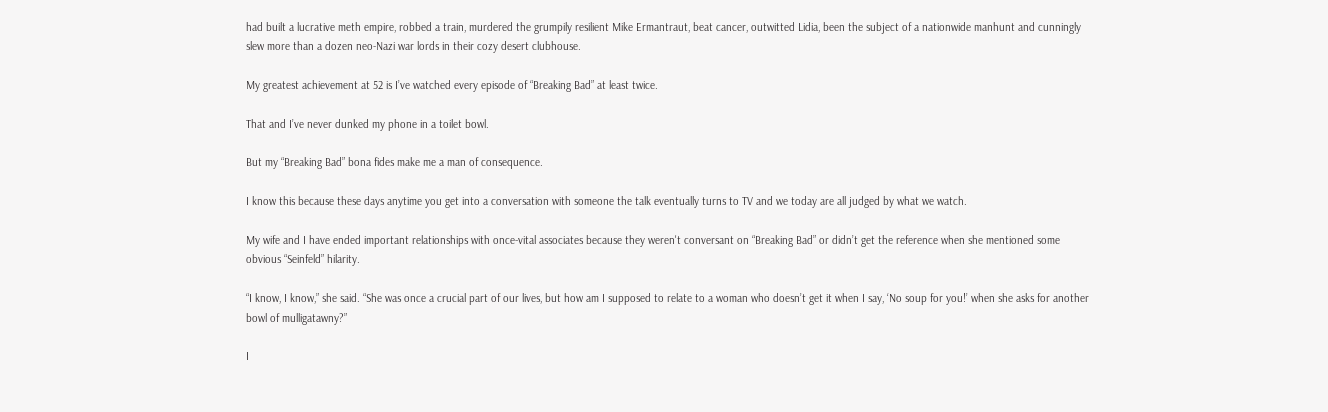had built a lucrative meth empire, robbed a train, murdered the grumpily resilient Mike Ermantraut, beat cancer, outwitted Lidia, been the subject of a nationwide manhunt and cunningly slew more than a dozen neo-Nazi war lords in their cozy desert clubhouse.

My greatest achievement at 52 is I’ve watched every episode of “Breaking Bad” at least twice.

That and I’ve never dunked my phone in a toilet bowl.

But my “Breaking Bad” bona fides make me a man of consequence.

I know this because these days anytime you get into a conversation with someone the talk eventually turns to TV and we today are all judged by what we watch.

My wife and I have ended important relationships with once-vital associates because they weren't conversant on “Breaking Bad” or didn’t get the reference when she mentioned some obvious “Seinfeld” hilarity.

“I know, I know,” she said. “She was once a crucial part of our lives, but how am I supposed to relate to a woman who doesn’t get it when I say, ‘No soup for you!’ when she asks for another bowl of mulligatawny?”

I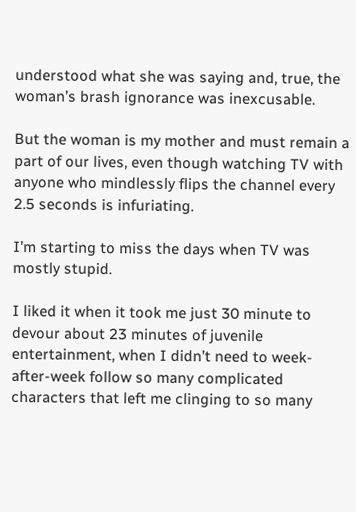understood what she was saying and, true, the woman’s brash ignorance was inexcusable.

But the woman is my mother and must remain a part of our lives, even though watching TV with anyone who mindlessly flips the channel every 2.5 seconds is infuriating.

I’m starting to miss the days when TV was mostly stupid.

I liked it when it took me just 30 minute to devour about 23 minutes of juvenile entertainment, when I didn’t need to week-after-week follow so many complicated characters that left me clinging to so many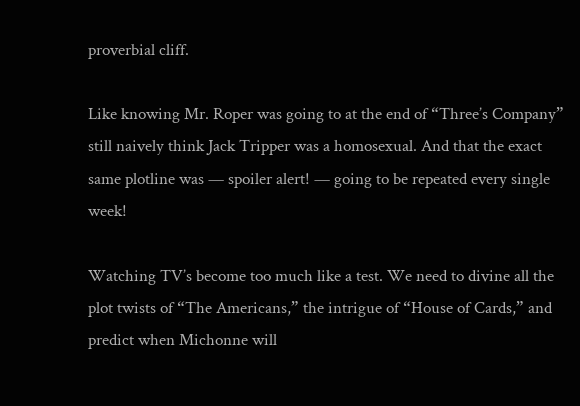proverbial cliff.

Like knowing Mr. Roper was going to at the end of “Three’s Company” still naively think Jack Tripper was a homosexual. And that the exact same plotline was — spoiler alert! — going to be repeated every single week!

Watching TV’s become too much like a test. We need to divine all the plot twists of “The Americans,” the intrigue of “House of Cards,” and predict when Michonne will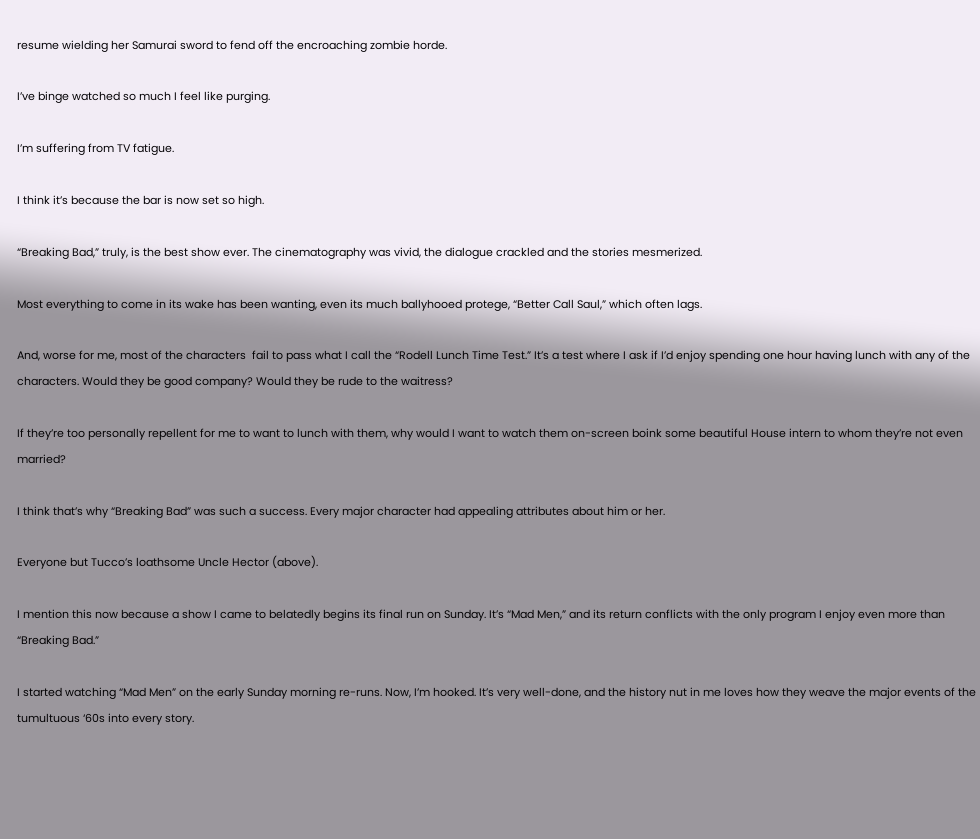resume wielding her Samurai sword to fend off the encroaching zombie horde.

I’ve binge watched so much I feel like purging.

I’m suffering from TV fatigue.

I think it’s because the bar is now set so high.

“Breaking Bad,” truly, is the best show ever. The cinematography was vivid, the dialogue crackled and the stories mesmerized.

Most everything to come in its wake has been wanting, even its much ballyhooed protege, “Better Call Saul,” which often lags.

And, worse for me, most of the characters  fail to pass what I call the “Rodell Lunch Time Test.” It’s a test where I ask if I’d enjoy spending one hour having lunch with any of the characters. Would they be good company? Would they be rude to the waitress?

If they’re too personally repellent for me to want to lunch with them, why would I want to watch them on-screen boink some beautiful House intern to whom they’re not even married?

I think that’s why “Breaking Bad” was such a success. Every major character had appealing attributes about him or her.

Everyone but Tucco’s loathsome Uncle Hector (above).

I mention this now because a show I came to belatedly begins its final run on Sunday. It’s “Mad Men,” and its return conflicts with the only program I enjoy even more than “Breaking Bad.”

I started watching “Mad Men” on the early Sunday morning re-runs. Now, I’m hooked. It’s very well-done, and the history nut in me loves how they weave the major events of the tumultuous ‘60s into every story.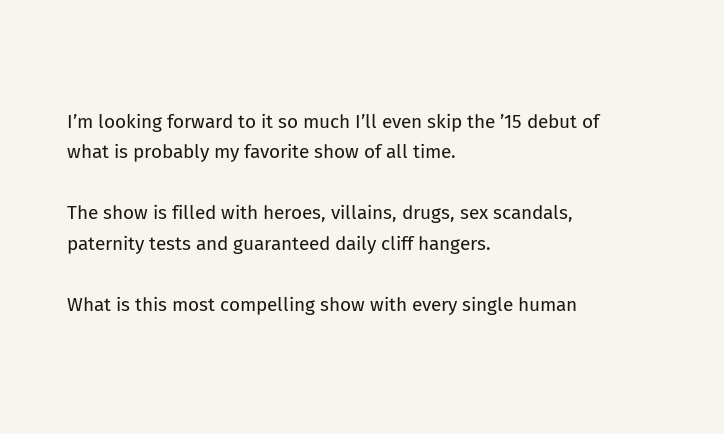I’m looking forward to it so much I’ll even skip the ’15 debut of what is probably my favorite show of all time.

The show is filled with heroes, villains, drugs, sex scandals, paternity tests and guaranteed daily cliff hangers.

What is this most compelling show with every single human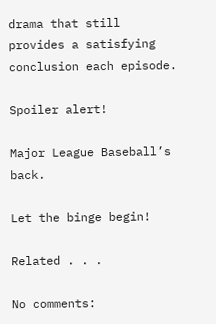drama that still provides a satisfying conclusion each episode.

Spoiler alert!

Major League Baseball’s back.

Let the binge begin!

Related . . .

No comments: